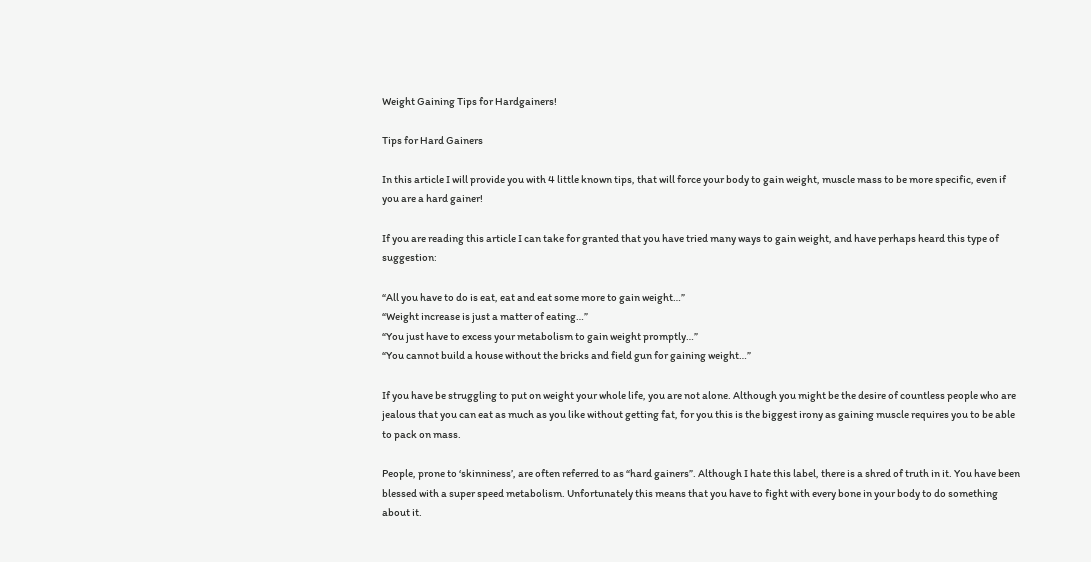Weight Gaining Tips for Hardgainers!

Tips for Hard Gainers

In this article I will provide you with 4 little known tips, that will force your body to gain weight, muscle mass to be more specific, even if you are a hard gainer!

If you are reading this article I can take for granted that you have tried many ways to gain weight, and have perhaps heard this type of suggestion:

“All you have to do is eat, eat and eat some more to gain weight…”
“Weight increase is just a matter of eating…”
“You just have to excess your metabolism to gain weight promptly…”
“You cannot build a house without the bricks and field gun for gaining weight…”

If you have be struggling to put on weight your whole life, you are not alone. Although you might be the desire of countless people who are jealous that you can eat as much as you like without getting fat, for you this is the biggest irony as gaining muscle requires you to be able to pack on mass.

People, prone to ‘skinniness’, are often referred to as “hard gainers”. Although I hate this label, there is a shred of truth in it. You have been blessed with a super speed metabolism. Unfortunately this means that you have to fight with every bone in your body to do something about it.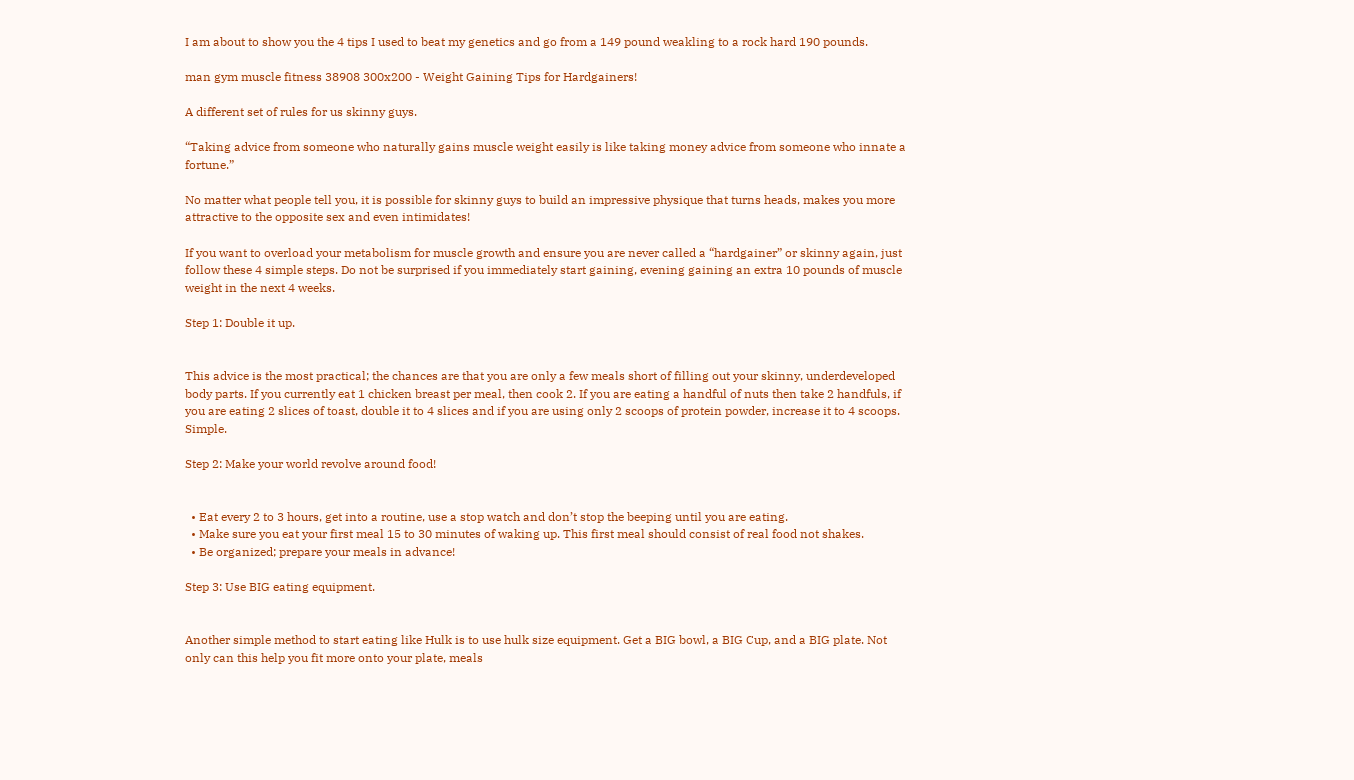I am about to show you the 4 tips I used to beat my genetics and go from a 149 pound weakling to a rock hard 190 pounds.

man gym muscle fitness 38908 300x200 - Weight Gaining Tips for Hardgainers!

A different set of rules for us skinny guys.

“Taking advice from someone who naturally gains muscle weight easily is like taking money advice from someone who innate a fortune.”

No matter what people tell you, it is possible for skinny guys to build an impressive physique that turns heads, makes you more attractive to the opposite sex and even intimidates!

If you want to overload your metabolism for muscle growth and ensure you are never called a “hardgainer” or skinny again, just follow these 4 simple steps. Do not be surprised if you immediately start gaining, evening gaining an extra 10 pounds of muscle weight in the next 4 weeks.

Step 1: Double it up.


This advice is the most practical; the chances are that you are only a few meals short of filling out your skinny, underdeveloped body parts. If you currently eat 1 chicken breast per meal, then cook 2. If you are eating a handful of nuts then take 2 handfuls, if you are eating 2 slices of toast, double it to 4 slices and if you are using only 2 scoops of protein powder, increase it to 4 scoops. Simple.

Step 2: Make your world revolve around food!


  • Eat every 2 to 3 hours, get into a routine, use a stop watch and don’t stop the beeping until you are eating.
  • Make sure you eat your first meal 15 to 30 minutes of waking up. This first meal should consist of real food not shakes.
  • Be organized; prepare your meals in advance!

Step 3: Use BIG eating equipment.


Another simple method to start eating like Hulk is to use hulk size equipment. Get a BIG bowl, a BIG Cup, and a BIG plate. Not only can this help you fit more onto your plate, meals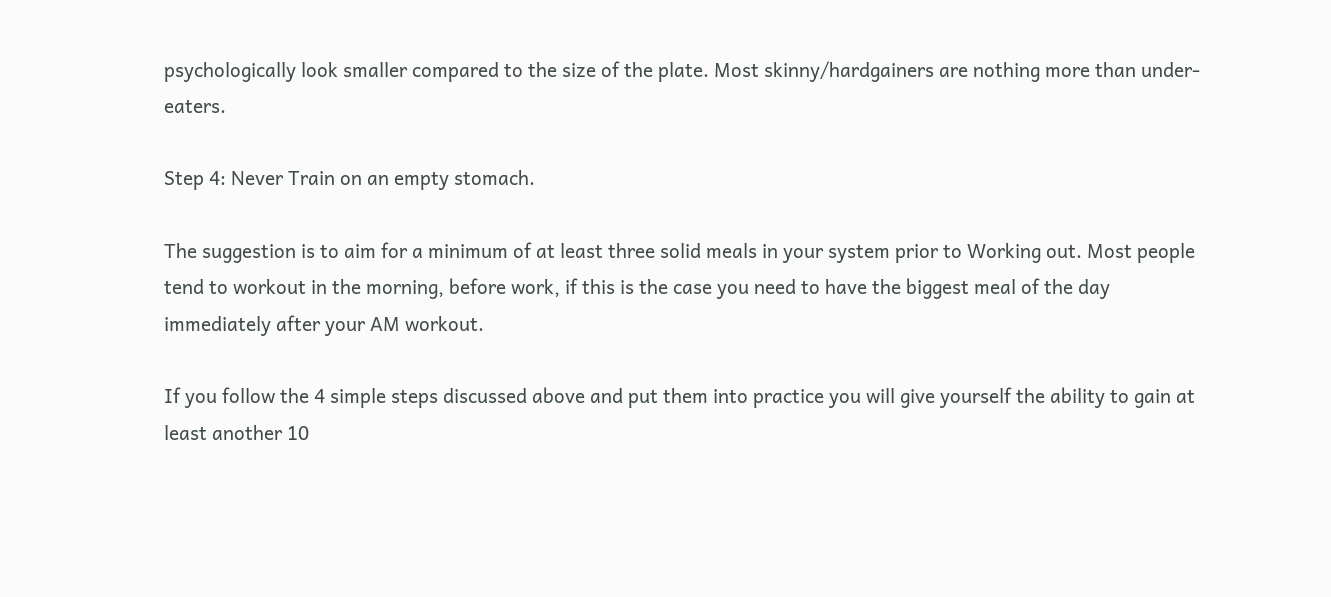psychologically look smaller compared to the size of the plate. Most skinny/hardgainers are nothing more than under-eaters.

Step 4: Never Train on an empty stomach.

The suggestion is to aim for a minimum of at least three solid meals in your system prior to Working out. Most people tend to workout in the morning, before work, if this is the case you need to have the biggest meal of the day immediately after your AM workout.

If you follow the 4 simple steps discussed above and put them into practice you will give yourself the ability to gain at least another 10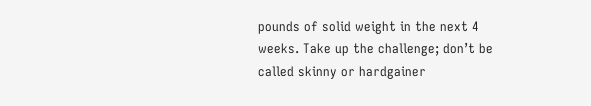pounds of solid weight in the next 4 weeks. Take up the challenge; don’t be called skinny or hardgainer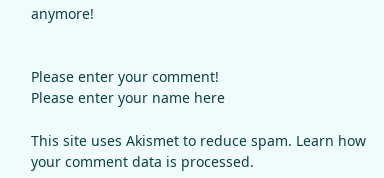anymore!


Please enter your comment!
Please enter your name here

This site uses Akismet to reduce spam. Learn how your comment data is processed.